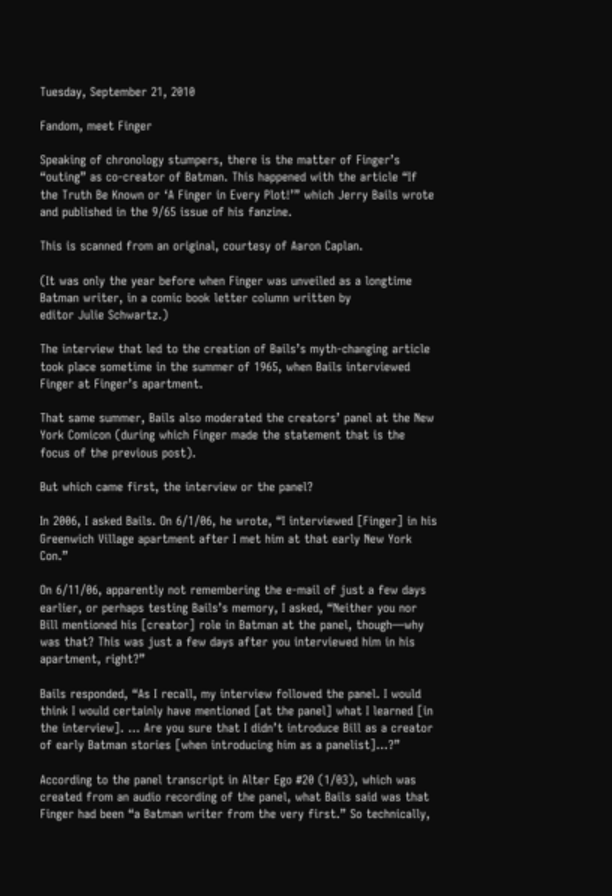Tuesday, September 21, 2010

Fandom, meet Finger

Speaking of chronology stumpers, there is the matter of Finger’s “outing” as co-creator of Batman. This happened with the article “If the Truth Be Known or ‘A Finger in Every Plot!’” which Jerry Bails wrote and published in the 9/65 issue of his fanzine.

This is scanned from an original, courtesy of Aaron Caplan.

(It was only the year before when Finger was unveiled as a longtime Batman writer, in a comic book letter column written by
editor Julie Schwartz.)

The interview that led to the creation of Bails’s myth-changing article took place sometime in the summer of 1965, when Bails interviewed Finger at Finger’s apartment.

That same summer, Bails also moderated the creators’ panel at the New York Comicon (during which Finger made the statement that is the focus of the previous post).

But which came first, the interview or the panel?

In 2006, I asked Bails. On 6/1/06, he wrote, “I interviewed [Finger] in his Greenwich Village apartment after I met him at that early New York Con.”

On 6/11/06, apparently not remembering the e-mail of just a few days earlier, or perhaps testing Bails’s memory, I asked, “Neither you nor Bill mentioned his [creator] role in Batman at the panel, though—why was that? This was just a few days after you interviewed him in his apartment, right?”

Bails responded, “As I recall, my interview followed the panel. I would think I would certainly have mentioned [at the panel] what I learned [in the interview]. … Are you sure that I didn’t introduce Bill as a creator of early Batman stories [when introducing him as a panelist]…?”

According to the panel transcript in Alter Ego #20 (1/03), which was created from an audio recording of the panel, what Bails said was that Finger had been “a Batman writer from the very first.” So technically,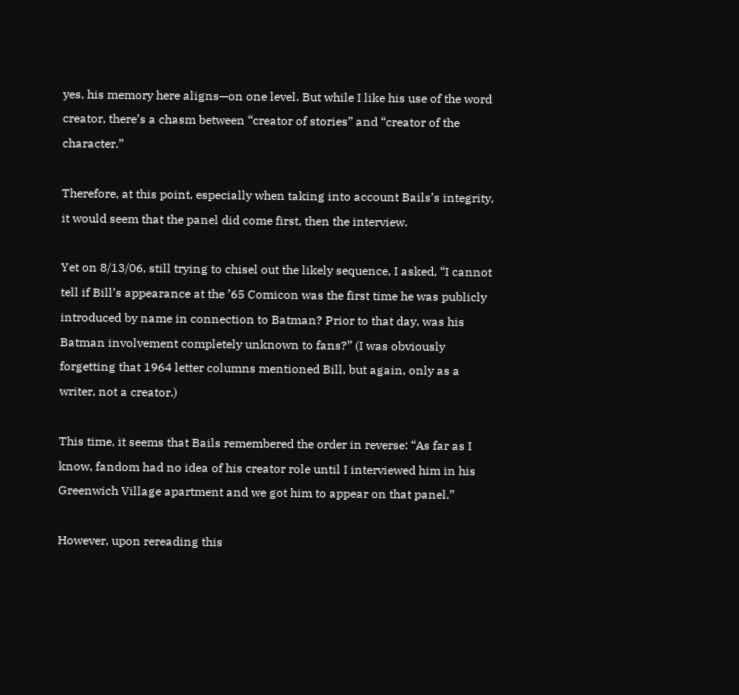yes, his memory here aligns—on one level. But while I like his use of the word creator, there’s a chasm between “creator of stories” and “creator of the character.”

Therefore, at this point, especially when taking into account Bails’s integrity, it would seem that the panel did come first, then the interview.

Yet on 8/13/06, still trying to chisel out the likely sequence, I asked, “I cannot tell if Bill’s appearance at the ’65 Comicon was the first time he was publicly introduced by name in connection to Batman? Prior to that day, was his Batman involvement completely unknown to fans?” (I was obviously forgetting that 1964 letter columns mentioned Bill, but again, only as a writer, not a creator.)

This time, it seems that Bails remembered the order in reverse: “As far as I know, fandom had no idea of his creator role until I interviewed him in his Greenwich Village apartment and we got him to appear on that panel.”

However, upon rereading this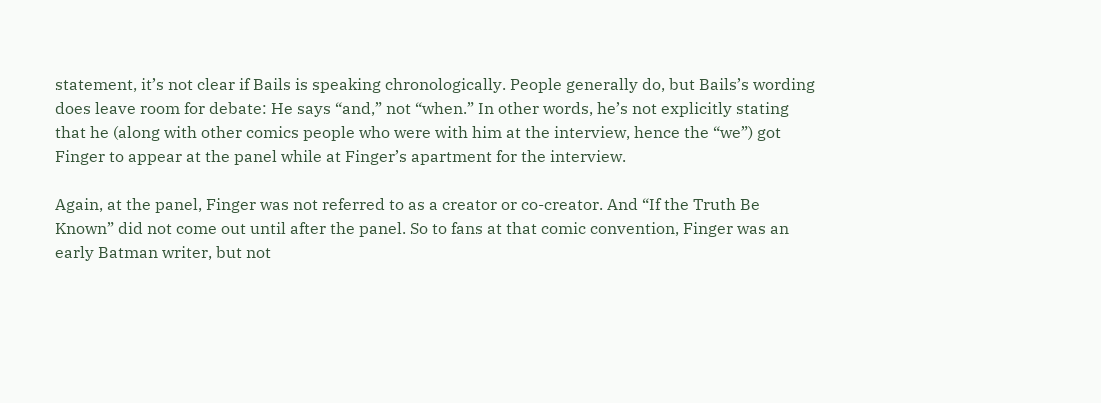statement, it’s not clear if Bails is speaking chronologically. People generally do, but Bails’s wording does leave room for debate: He says “and,” not “when.” In other words, he’s not explicitly stating that he (along with other comics people who were with him at the interview, hence the “we”) got Finger to appear at the panel while at Finger’s apartment for the interview.

Again, at the panel, Finger was not referred to as a creator or co-creator. And “If the Truth Be Known” did not come out until after the panel. So to fans at that comic convention, Finger was an early Batman writer, but not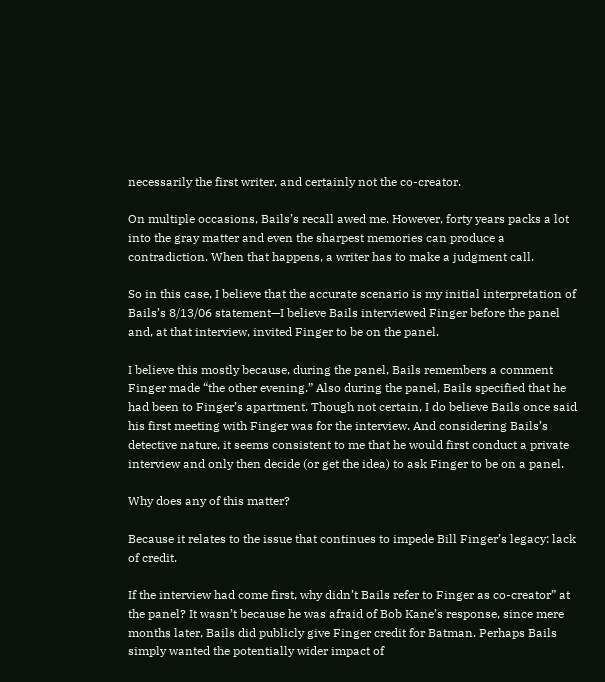necessarily the first writer, and certainly not the co-creator.

On multiple occasions, Bails’s recall awed me. However, forty years packs a lot into the gray matter and even the sharpest memories can produce a contradiction. When that happens, a writer has to make a judgment call.

So in this case, I believe that the accurate scenario is my initial interpretation of Bails’s 8/13/06 statement—I believe Bails interviewed Finger before the panel and, at that interview, invited Finger to be on the panel.

I believe this mostly because, during the panel, Bails remembers a comment Finger made “the other evening.” Also during the panel, Bails specified that he had been to Finger’s apartment. Though not certain, I do believe Bails once said his first meeting with Finger was for the interview. And considering Bails’s detective nature, it seems consistent to me that he would first conduct a private interview and only then decide (or get the idea) to ask Finger to be on a panel.

Why does any of this matter?

Because it relates to the issue that continues to impede Bill Finger’s legacy: lack of credit.

If the interview had come first, why didn’t Bails refer to Finger as co-creator” at the panel? It wasn’t because he was afraid of Bob Kane’s response, since mere months later, Bails did publicly give Finger credit for Batman. Perhaps Bails simply wanted the potentially wider impact of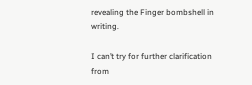revealing the Finger bombshell in writing.

I can’t try for further clarification from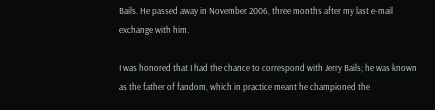Bails. He passed away in November 2006, three months after my last e-mail exchange with him.

I was honored that I had the chance to correspond with Jerry Bails; he was known as the father of fandom, which in practice meant he championed the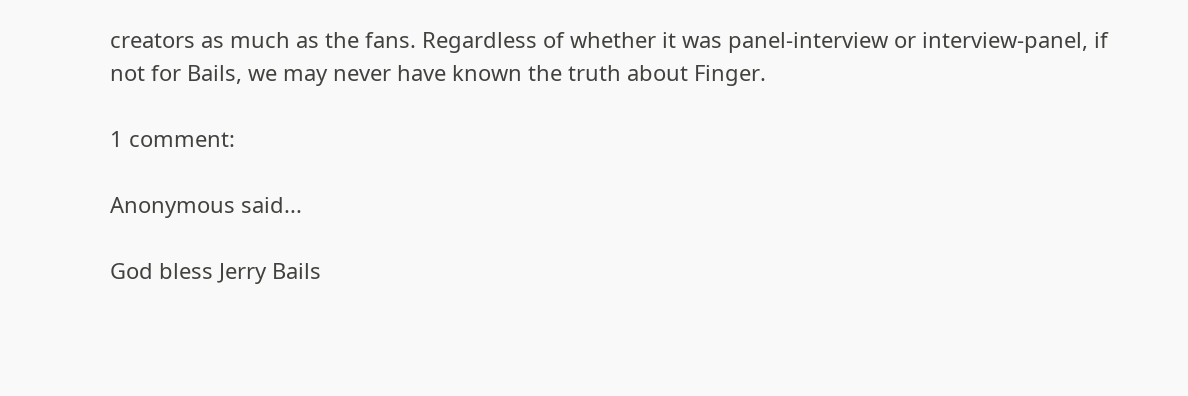creators as much as the fans. Regardless of whether it was panel-interview or interview-panel, if not for Bails, we may never have known the truth about Finger.

1 comment:

Anonymous said...

God bless Jerry Bails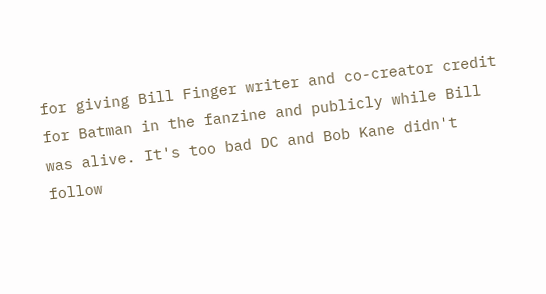for giving Bill Finger writer and co-creator credit for Batman in the fanzine and publicly while Bill was alive. It's too bad DC and Bob Kane didn't follow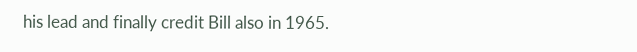his lead and finally credit Bill also in 1965.